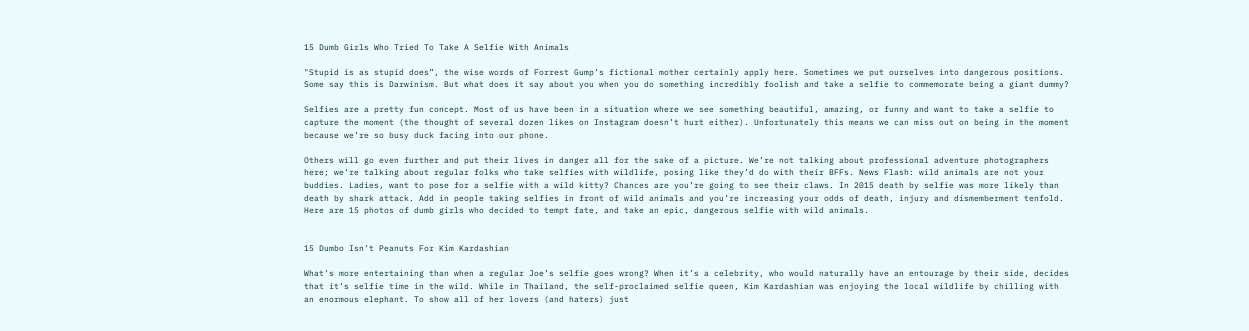15 Dumb Girls Who Tried To Take A Selfie With Animals

"Stupid is as stupid does”, the wise words of Forrest Gump’s fictional mother certainly apply here. Sometimes we put ourselves into dangerous positions. Some say this is Darwinism. But what does it say about you when you do something incredibly foolish and take a selfie to commemorate being a giant dummy?

Selfies are a pretty fun concept. Most of us have been in a situation where we see something beautiful, amazing, or funny and want to take a selfie to capture the moment (the thought of several dozen likes on Instagram doesn’t hurt either). Unfortunately this means we can miss out on being in the moment because we’re so busy duck facing into our phone.

Others will go even further and put their lives in danger all for the sake of a picture. We’re not talking about professional adventure photographers here; we’re talking about regular folks who take selfies with wildlife, posing like they’d do with their BFFs. News Flash: wild animals are not your buddies. Ladies, want to pose for a selfie with a wild kitty? Chances are you’re going to see their claws. In 2015 death by selfie was more likely than death by shark attack. Add in people taking selfies in front of wild animals and you’re increasing your odds of death, injury and dismemberment tenfold. Here are 15 photos of dumb girls who decided to tempt fate, and take an epic, dangerous selfie with wild animals.


15 Dumbo Isn’t Peanuts For Kim Kardashian

What’s more entertaining than when a regular Joe’s selfie goes wrong? When it’s a celebrity, who would naturally have an entourage by their side, decides that it’s selfie time in the wild. While in Thailand, the self-proclaimed selfie queen, Kim Kardashian was enjoying the local wildlife by chilling with an enormous elephant. To show all of her lovers (and haters) just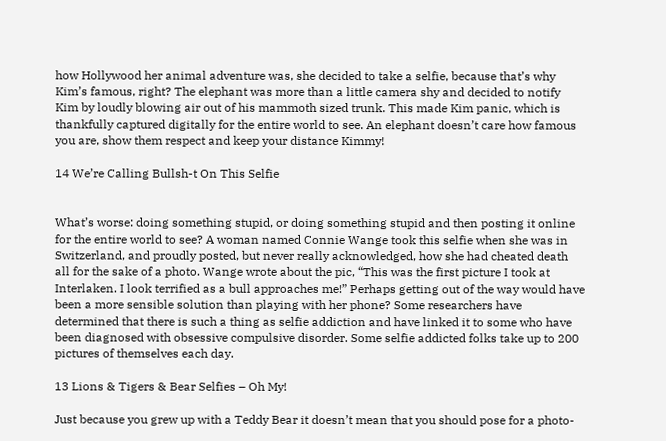how Hollywood her animal adventure was, she decided to take a selfie, because that’s why Kim’s famous, right? The elephant was more than a little camera shy and decided to notify Kim by loudly blowing air out of his mammoth sized trunk. This made Kim panic, which is thankfully captured digitally for the entire world to see. An elephant doesn’t care how famous you are, show them respect and keep your distance Kimmy!

14 We’re Calling Bullsh-t On This Selfie


What’s worse: doing something stupid, or doing something stupid and then posting it online for the entire world to see? A woman named Connie Wange took this selfie when she was in Switzerland, and proudly posted, but never really acknowledged, how she had cheated death all for the sake of a photo. Wange wrote about the pic, “This was the first picture I took at Interlaken. I look terrified as a bull approaches me!” Perhaps getting out of the way would have been a more sensible solution than playing with her phone? Some researchers have determined that there is such a thing as selfie addiction and have linked it to some who have been diagnosed with obsessive compulsive disorder. Some selfie addicted folks take up to 200 pictures of themselves each day.

13 Lions & Tigers & Bear Selfies – Oh My!

Just because you grew up with a Teddy Bear it doesn’t mean that you should pose for a photo-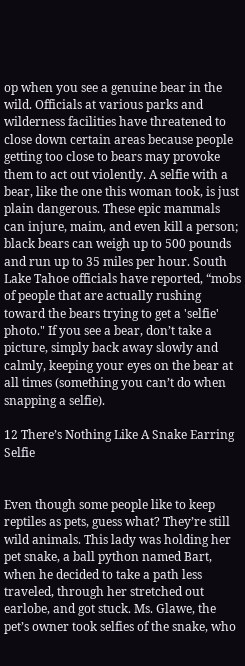op when you see a genuine bear in the wild. Officials at various parks and wilderness facilities have threatened to close down certain areas because people getting too close to bears may provoke them to act out violently. A selfie with a bear, like the one this woman took, is just plain dangerous. These epic mammals can injure, maim, and even kill a person; black bears can weigh up to 500 pounds and run up to 35 miles per hour. South Lake Tahoe officials have reported, “mobs of people that are actually rushing toward the bears trying to get a 'selfie' photo." If you see a bear, don’t take a picture, simply back away slowly and calmly, keeping your eyes on the bear at all times (something you can’t do when snapping a selfie).

12 There’s Nothing Like A Snake Earring Selfie


Even though some people like to keep reptiles as pets, guess what? They’re still wild animals. This lady was holding her pet snake, a ball python named Bart, when he decided to take a path less traveled, through her stretched out earlobe, and got stuck. Ms. Glawe, the pet’s owner took selfies of the snake, who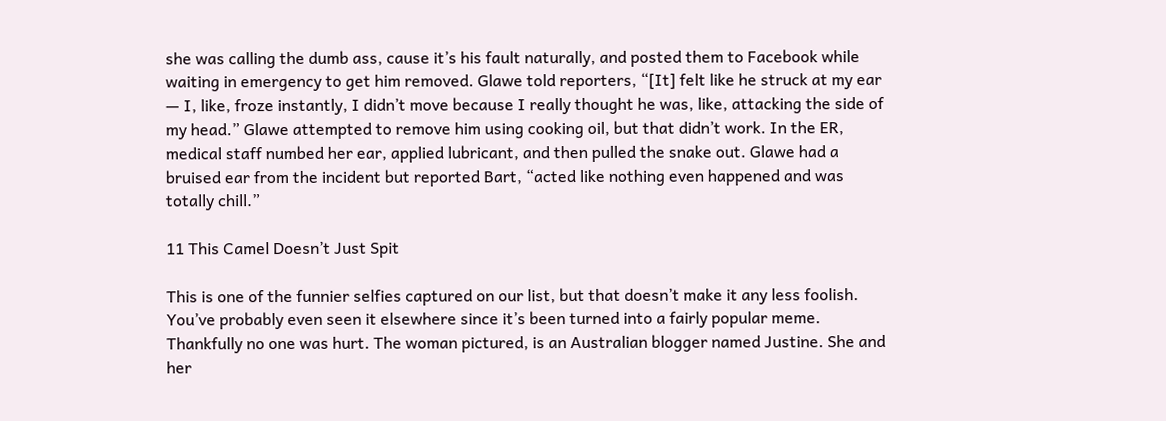she was calling the dumb ass, cause it’s his fault naturally, and posted them to Facebook while waiting in emergency to get him removed. Glawe told reporters, “[It] felt like he struck at my ear — I, like, froze instantly, I didn’t move because I really thought he was, like, attacking the side of my head.” Glawe attempted to remove him using cooking oil, but that didn’t work. In the ER, medical staff numbed her ear, applied lubricant, and then pulled the snake out. Glawe had a bruised ear from the incident but reported Bart, “acted like nothing even happened and was totally chill.”

11 This Camel Doesn’t Just Spit

This is one of the funnier selfies captured on our list, but that doesn’t make it any less foolish. You’ve probably even seen it elsewhere since it’s been turned into a fairly popular meme. Thankfully no one was hurt. The woman pictured, is an Australian blogger named Justine. She and her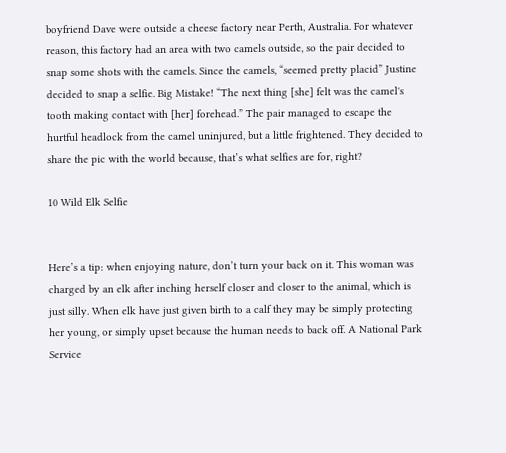boyfriend Dave were outside a cheese factory near Perth, Australia. For whatever reason, this factory had an area with two camels outside, so the pair decided to snap some shots with the camels. Since the camels, “seemed pretty placid” Justine decided to snap a selfie. Big Mistake! “The next thing [she] felt was the camel's tooth making contact with [her] forehead.” The pair managed to escape the hurtful headlock from the camel uninjured, but a little frightened. They decided to share the pic with the world because, that’s what selfies are for, right?

10 Wild Elk Selfie


Here’s a tip: when enjoying nature, don’t turn your back on it. This woman was charged by an elk after inching herself closer and closer to the animal, which is just silly. When elk have just given birth to a calf they may be simply protecting her young, or simply upset because the human needs to back off. A National Park Service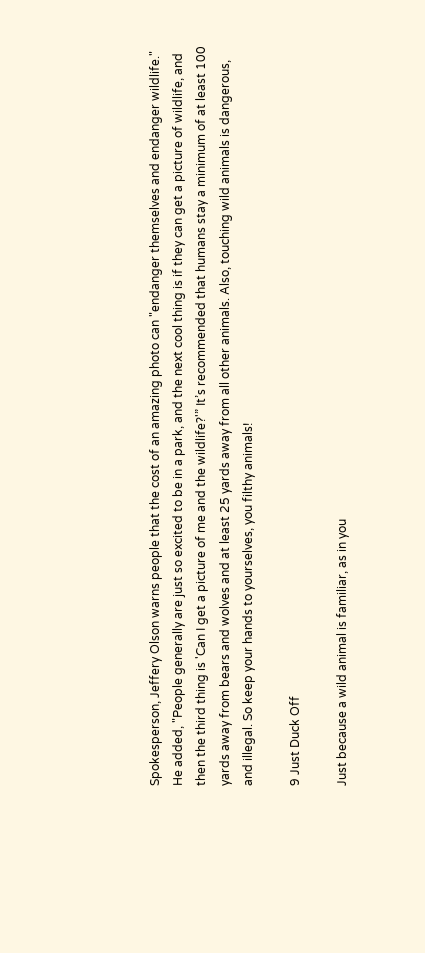Spokesperson, Jeffery Olson warns people that the cost of an amazing photo can "endanger themselves and endanger wildlife." He added, "People generally are just so excited to be in a park, and the next cool thing is if they can get a picture of wildlife, and then the third thing is 'Can I get a picture of me and the wildlife?'” It’s recommended that humans stay a minimum of at least 100 yards away from bears and wolves and at least 25 yards away from all other animals. Also, touching wild animals is dangerous, and illegal. So keep your hands to yourselves, you filthy animals!

9 Just Duck Off

Just because a wild animal is familiar, as in you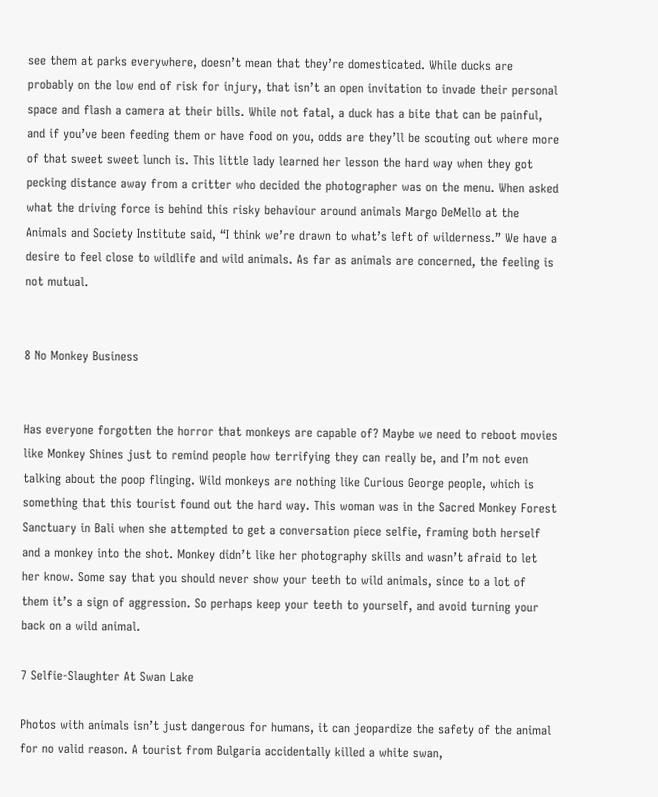see them at parks everywhere, doesn’t mean that they’re domesticated. While ducks are probably on the low end of risk for injury, that isn’t an open invitation to invade their personal space and flash a camera at their bills. While not fatal, a duck has a bite that can be painful, and if you’ve been feeding them or have food on you, odds are they’ll be scouting out where more of that sweet sweet lunch is. This little lady learned her lesson the hard way when they got pecking distance away from a critter who decided the photographer was on the menu. When asked what the driving force is behind this risky behaviour around animals Margo DeMello at the Animals and Society Institute said, “I think we’re drawn to what’s left of wilderness.” We have a desire to feel close to wildlife and wild animals. As far as animals are concerned, the feeling is not mutual.


8 No Monkey Business


Has everyone forgotten the horror that monkeys are capable of? Maybe we need to reboot movies like Monkey Shines just to remind people how terrifying they can really be, and I’m not even talking about the poop flinging. Wild monkeys are nothing like Curious George people, which is something that this tourist found out the hard way. This woman was in the Sacred Monkey Forest Sanctuary in Bali when she attempted to get a conversation piece selfie, framing both herself and a monkey into the shot. Monkey didn’t like her photography skills and wasn’t afraid to let her know. Some say that you should never show your teeth to wild animals, since to a lot of them it’s a sign of aggression. So perhaps keep your teeth to yourself, and avoid turning your back on a wild animal.

7 Selfie-Slaughter At Swan Lake

Photos with animals isn’t just dangerous for humans, it can jeopardize the safety of the animal for no valid reason. A tourist from Bulgaria accidentally killed a white swan,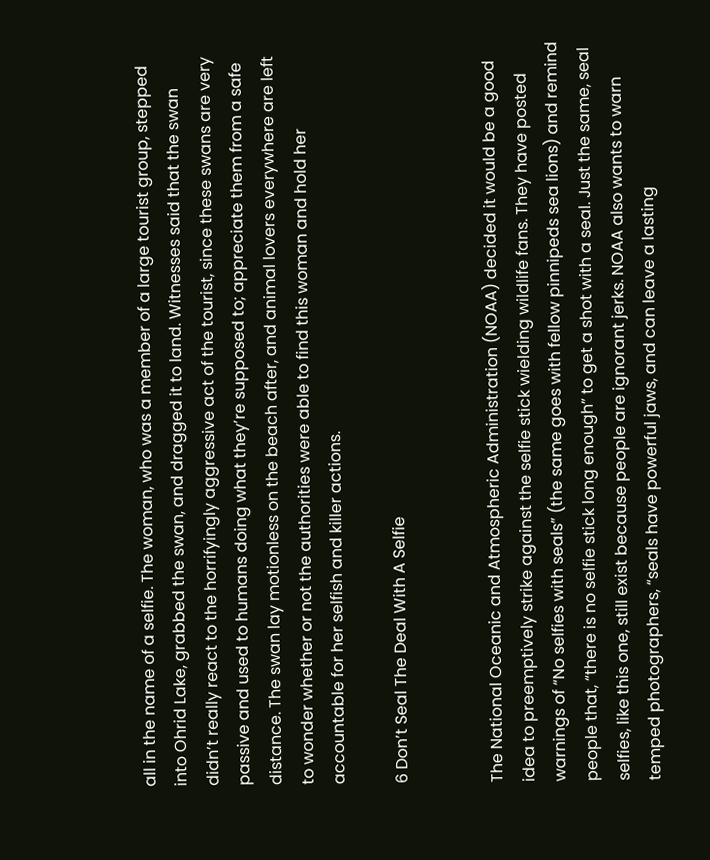all in the name of a selfie. The woman, who was a member of a large tourist group, stepped into Ohrid Lake, grabbed the swan, and dragged it to land. Witnesses said that the swan didn’t really react to the horrifyingly aggressive act of the tourist, since these swans are very passive and used to humans doing what they’re supposed to; appreciate them from a safe distance. The swan lay motionless on the beach after, and animal lovers everywhere are left to wonder whether or not the authorities were able to find this woman and hold her accountable for her selfish and killer actions.

6 Don’t Seal The Deal With A Selfie


The National Oceanic and Atmospheric Administration (NOAA) decided it would be a good idea to preemptively strike against the selfie stick wielding wildlife fans. They have posted warnings of “No selfies with seals” (the same goes with fellow pinnipeds sea lions) and remind people that, “there is no selfie stick long enough” to get a shot with a seal. Just the same, seal selfies, like this one, still exist because people are ignorant jerks. NOAA also wants to warn temped photographers, “seals have powerful jaws, and can leave a lasting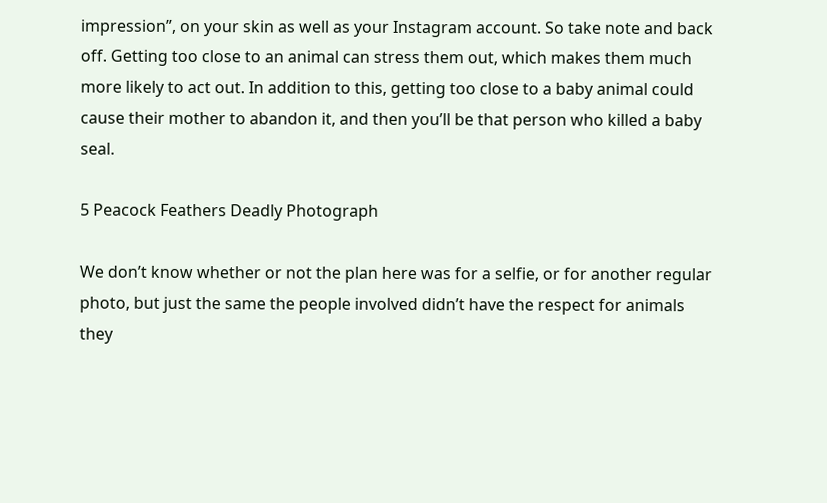impression”, on your skin as well as your Instagram account. So take note and back off. Getting too close to an animal can stress them out, which makes them much more likely to act out. In addition to this, getting too close to a baby animal could cause their mother to abandon it, and then you’ll be that person who killed a baby seal.

5 Peacock Feathers Deadly Photograph

We don’t know whether or not the plan here was for a selfie, or for another regular photo, but just the same the people involved didn’t have the respect for animals they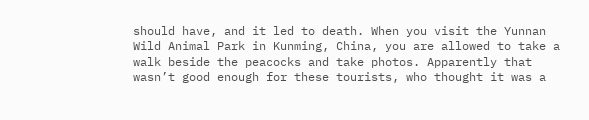should have, and it led to death. When you visit the Yunnan Wild Animal Park in Kunming, China, you are allowed to take a walk beside the peacocks and take photos. Apparently that wasn’t good enough for these tourists, who thought it was a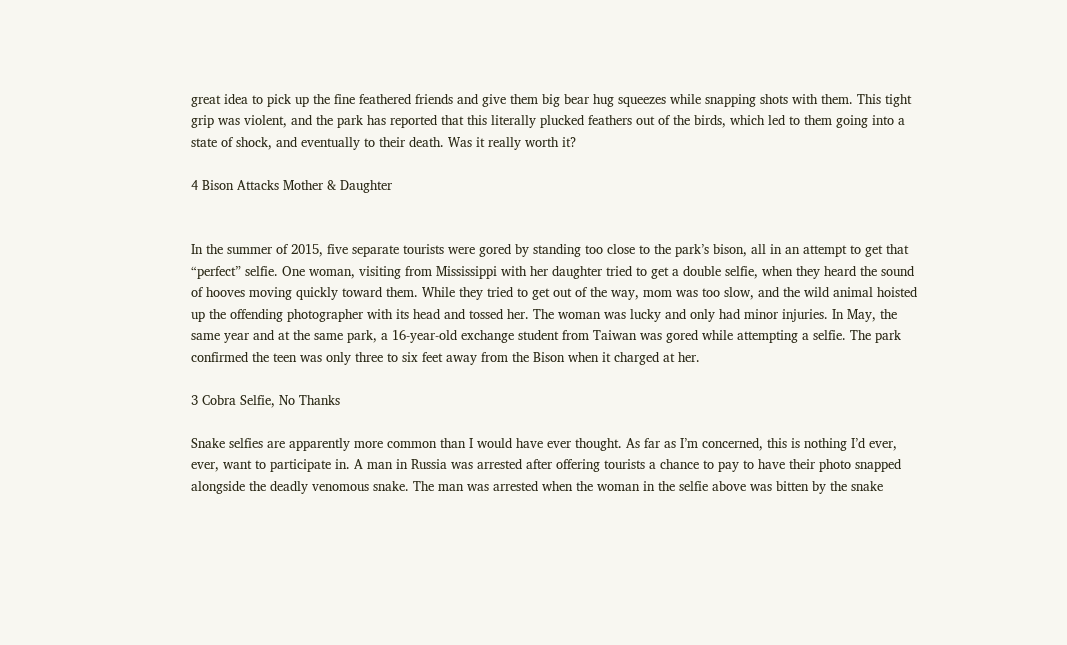great idea to pick up the fine feathered friends and give them big bear hug squeezes while snapping shots with them. This tight grip was violent, and the park has reported that this literally plucked feathers out of the birds, which led to them going into a state of shock, and eventually to their death. Was it really worth it?

4 Bison Attacks Mother & Daughter


In the summer of 2015, five separate tourists were gored by standing too close to the park’s bison, all in an attempt to get that “perfect” selfie. One woman, visiting from Mississippi with her daughter tried to get a double selfie, when they heard the sound of hooves moving quickly toward them. While they tried to get out of the way, mom was too slow, and the wild animal hoisted up the offending photographer with its head and tossed her. The woman was lucky and only had minor injuries. In May, the same year and at the same park, a 16-year-old exchange student from Taiwan was gored while attempting a selfie. The park confirmed the teen was only three to six feet away from the Bison when it charged at her.

3 Cobra Selfie, No Thanks

Snake selfies are apparently more common than I would have ever thought. As far as I’m concerned, this is nothing I’d ever, ever, want to participate in. A man in Russia was arrested after offering tourists a chance to pay to have their photo snapped alongside the deadly venomous snake. The man was arrested when the woman in the selfie above was bitten by the snake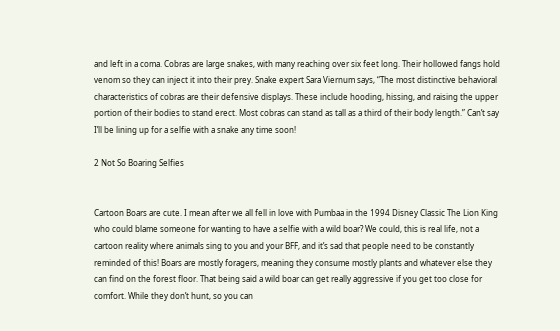and left in a coma. Cobras are large snakes, with many reaching over six feet long. Their hollowed fangs hold venom so they can inject it into their prey. Snake expert Sara Viernum says, “The most distinctive behavioral characteristics of cobras are their defensive displays. These include hooding, hissing, and raising the upper portion of their bodies to stand erect. Most cobras can stand as tall as a third of their body length.” Can’t say I’ll be lining up for a selfie with a snake any time soon!

2 Not So Boaring Selfies


Cartoon Boars are cute. I mean after we all fell in love with Pumbaa in the 1994 Disney Classic The Lion King who could blame someone for wanting to have a selfie with a wild boar? We could, this is real life, not a cartoon reality where animals sing to you and your BFF, and it’s sad that people need to be constantly reminded of this! Boars are mostly foragers, meaning they consume mostly plants and whatever else they can find on the forest floor. That being said a wild boar can get really aggressive if you get too close for comfort. While they don’t hunt, so you can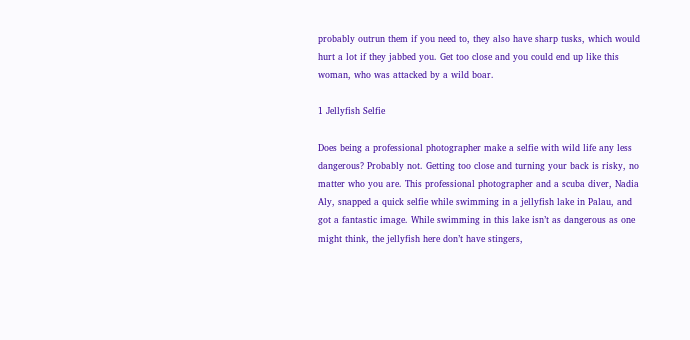probably outrun them if you need to, they also have sharp tusks, which would hurt a lot if they jabbed you. Get too close and you could end up like this woman, who was attacked by a wild boar.

1 Jellyfish Selfie

Does being a professional photographer make a selfie with wild life any less dangerous? Probably not. Getting too close and turning your back is risky, no matter who you are. This professional photographer and a scuba diver, Nadia Aly, snapped a quick selfie while swimming in a jellyfish lake in Palau, and got a fantastic image. While swimming in this lake isn’t as dangerous as one might think, the jellyfish here don’t have stingers,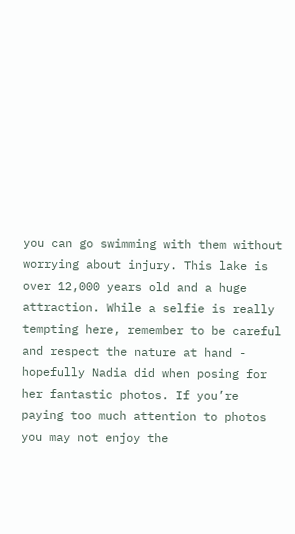you can go swimming with them without worrying about injury. This lake is over 12,000 years old and a huge attraction. While a selfie is really tempting here, remember to be careful and respect the nature at hand - hopefully Nadia did when posing for her fantastic photos. If you’re paying too much attention to photos you may not enjoy the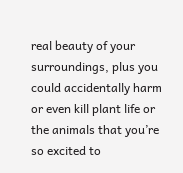real beauty of your surroundings, plus you could accidentally harm or even kill plant life or the animals that you’re so excited to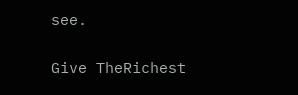see.

Give TheRichest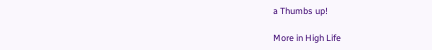a Thumbs up!

More in High Life